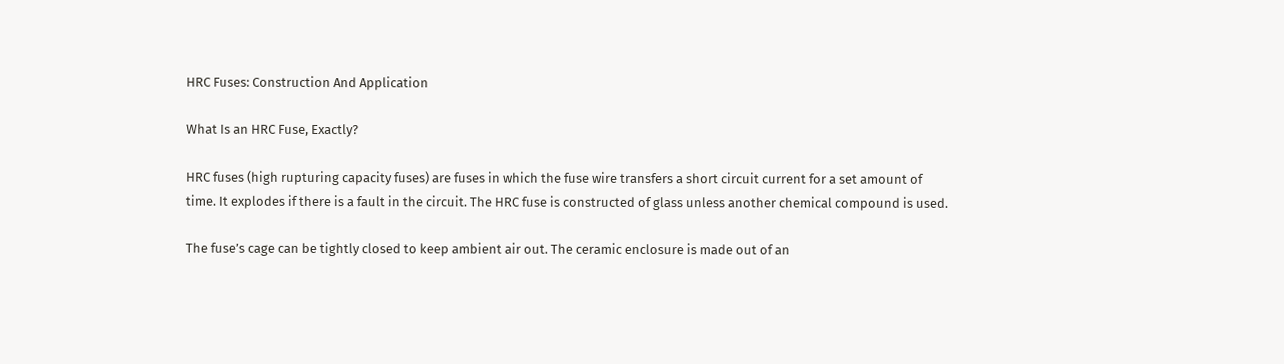HRC Fuses: Construction And Application

What Is an HRC Fuse, Exactly?

HRC fuses (high rupturing capacity fuses) are fuses in which the fuse wire transfers a short circuit current for a set amount of time. It explodes if there is a fault in the circuit. The HRC fuse is constructed of glass unless another chemical compound is used.

The fuse’s cage can be tightly closed to keep ambient air out. The ceramic enclosure is made out of an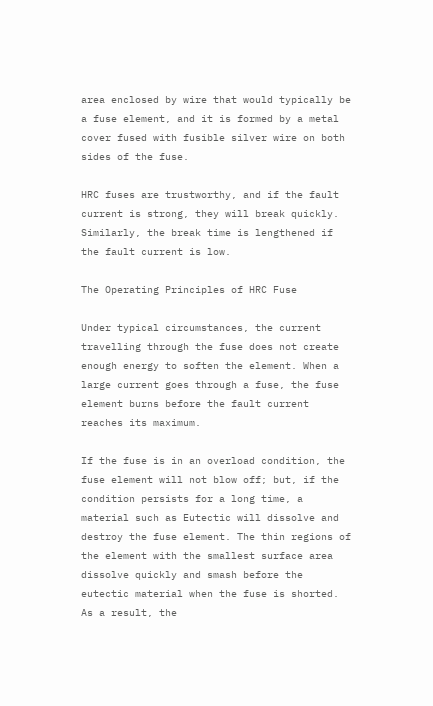area enclosed by wire that would typically be a fuse element, and it is formed by a metal cover fused with fusible silver wire on both sides of the fuse.

HRC fuses are trustworthy, and if the fault current is strong, they will break quickly. Similarly, the break time is lengthened if the fault current is low.

The Operating Principles of HRC Fuse

Under typical circumstances, the current travelling through the fuse does not create enough energy to soften the element. When a large current goes through a fuse, the fuse element burns before the fault current reaches its maximum.

If the fuse is in an overload condition, the fuse element will not blow off; but, if the condition persists for a long time, a material such as Eutectic will dissolve and destroy the fuse element. The thin regions of the element with the smallest surface area dissolve quickly and smash before the eutectic material when the fuse is shorted. As a result, the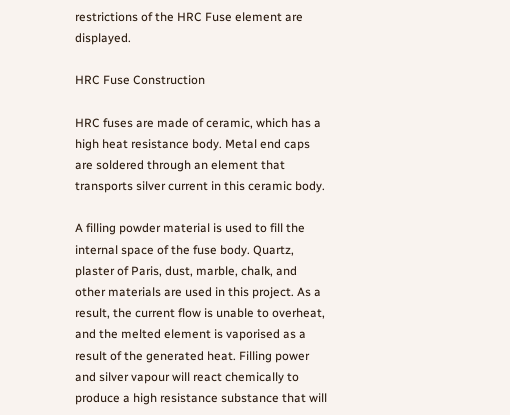restrictions of the HRC Fuse element are displayed.

HRC Fuse Construction

HRC fuses are made of ceramic, which has a high heat resistance body. Metal end caps are soldered through an element that transports silver current in this ceramic body.

A filling powder material is used to fill the internal space of the fuse body. Quartz, plaster of Paris, dust, marble, chalk, and other materials are used in this project. As a result, the current flow is unable to overheat, and the melted element is vaporised as a result of the generated heat. Filling power and silver vapour will react chemically to produce a high resistance substance that will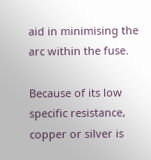aid in minimising the arc within the fuse.

Because of its low specific resistance, copper or silver is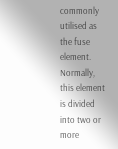commonly utilised as the fuse element. Normally, this element is divided into two or more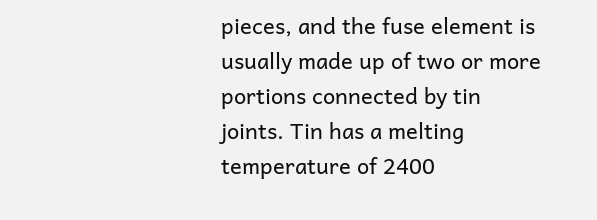pieces, and the fuse element is usually made up of two or more portions connected by tin joints. Tin has a melting temperature of 2400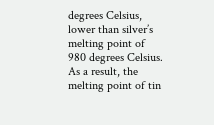degrees Celsius, lower than silver’s melting point of 980 degrees Celsius. As a result, the melting point of tin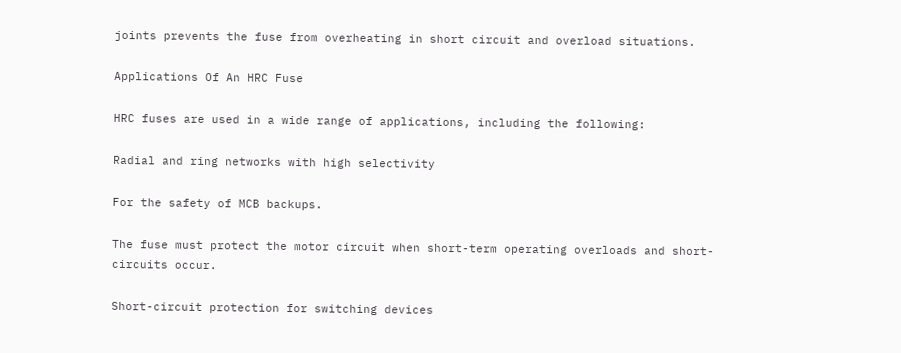joints prevents the fuse from overheating in short circuit and overload situations.

Applications Of An HRC Fuse

HRC fuses are used in a wide range of applications, including the following:

Radial and ring networks with high selectivity

For the safety of MCB backups.

The fuse must protect the motor circuit when short-term operating overloads and short-circuits occur.

Short-circuit protection for switching devices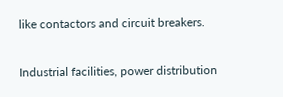like contactors and circuit breakers.

Industrial facilities, power distribution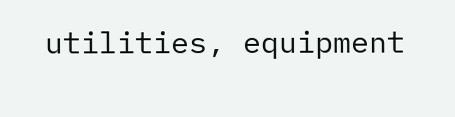utilities, equipment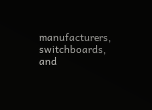manufacturers, switchboards, and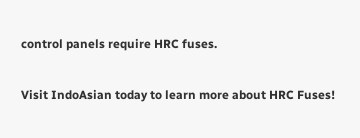control panels require HRC fuses.

Visit IndoAsian today to learn more about HRC Fuses!